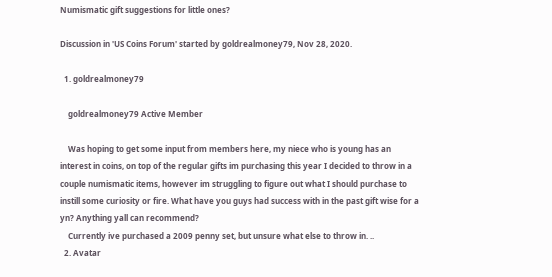Numismatic gift suggestions for little ones?

Discussion in 'US Coins Forum' started by goldrealmoney79, Nov 28, 2020.

  1. goldrealmoney79

    goldrealmoney79 Active Member

    Was hoping to get some input from members here, my niece who is young has an interest in coins, on top of the regular gifts im purchasing this year I decided to throw in a couple numismatic items, however im struggling to figure out what I should purchase to instill some curiosity or fire. What have you guys had success with in the past gift wise for a yn? Anything yall can recommend?
    Currently ive purchased a 2009 penny set, but unsure what else to throw in. ..
  2. Avatar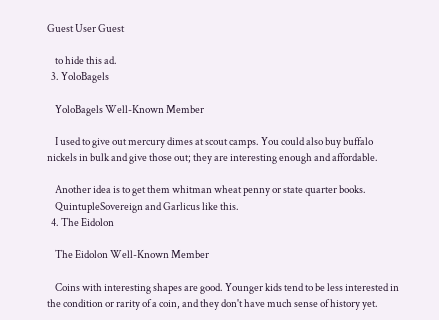Guest User Guest

    to hide this ad.
  3. YoloBagels

    YoloBagels Well-Known Member

    I used to give out mercury dimes at scout camps. You could also buy buffalo nickels in bulk and give those out; they are interesting enough and affordable.

    Another idea is to get them whitman wheat penny or state quarter books.
    QuintupleSovereign and Garlicus like this.
  4. The Eidolon

    The Eidolon Well-Known Member

    Coins with interesting shapes are good. Younger kids tend to be less interested in the condition or rarity of a coin, and they don't have much sense of history yet.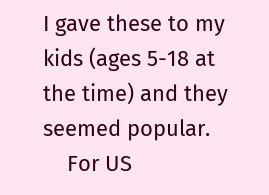I gave these to my kids (ages 5-18 at the time) and they seemed popular.
    For US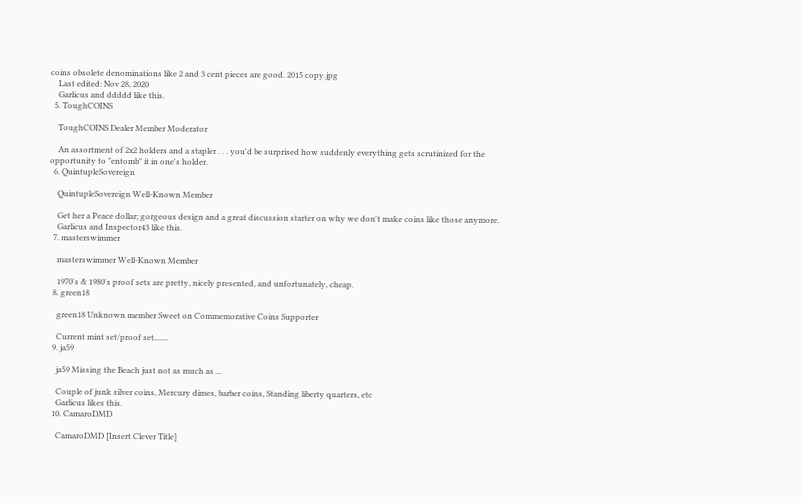coins obsolete denominations like 2 and 3 cent pieces are good. 2015 copy.jpg
    Last edited: Nov 28, 2020
    Garlicus and ddddd like this.
  5. ToughCOINS

    ToughCOINS Dealer Member Moderator

    An assortment of 2x2 holders and a stapler . . . you'd be surprised how suddenly everything gets scrutinized for the opportunity to "entomb" it in one's holder.
  6. QuintupleSovereign

    QuintupleSovereign Well-Known Member

    Get her a Peace dollar; gorgeous design and a great discussion starter on why we don't make coins like those anymore.
    Garlicus and Inspector43 like this.
  7. masterswimmer

    masterswimmer Well-Known Member

    1970's & 1980's proof sets are pretty, nicely presented, and unfortunately, cheap.
  8. green18

    green18 Unknown member Sweet on Commemorative Coins Supporter

    Current mint set/proof set.......
  9. ja59

    ja59 Missing the Beach just not as much as ...

    Couple of junk silver coins, Mercury dimes, barber coins, Standing liberty quarters, etc
    Garlicus likes this.
  10. CamaroDMD

    CamaroDMD [Insert Clever Title]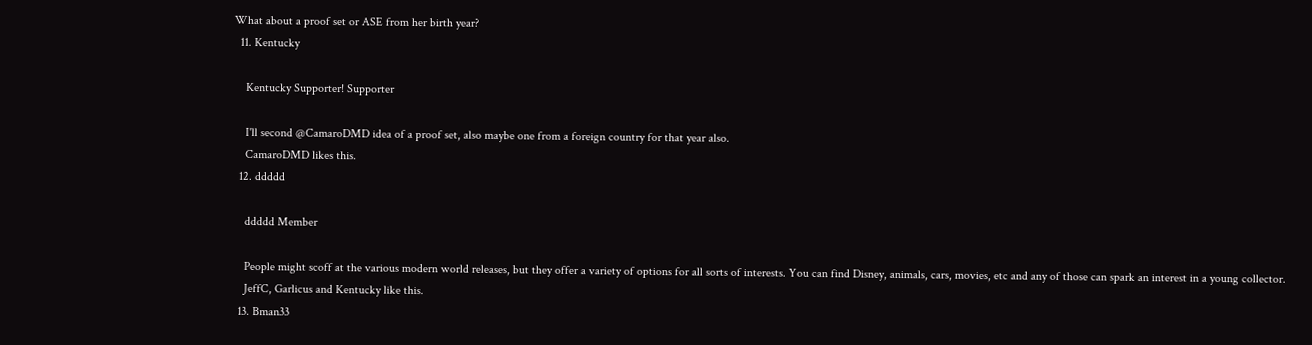What about a proof set or ASE from her birth year?
  11. Kentucky

    Kentucky Supporter! Supporter

    I'll second @CamaroDMD idea of a proof set, also maybe one from a foreign country for that year also.
    CamaroDMD likes this.
  12. ddddd

    ddddd Member

    People might scoff at the various modern world releases, but they offer a variety of options for all sorts of interests. You can find Disney, animals, cars, movies, etc and any of those can spark an interest in a young collector.
    JeffC, Garlicus and Kentucky like this.
  13. Bman33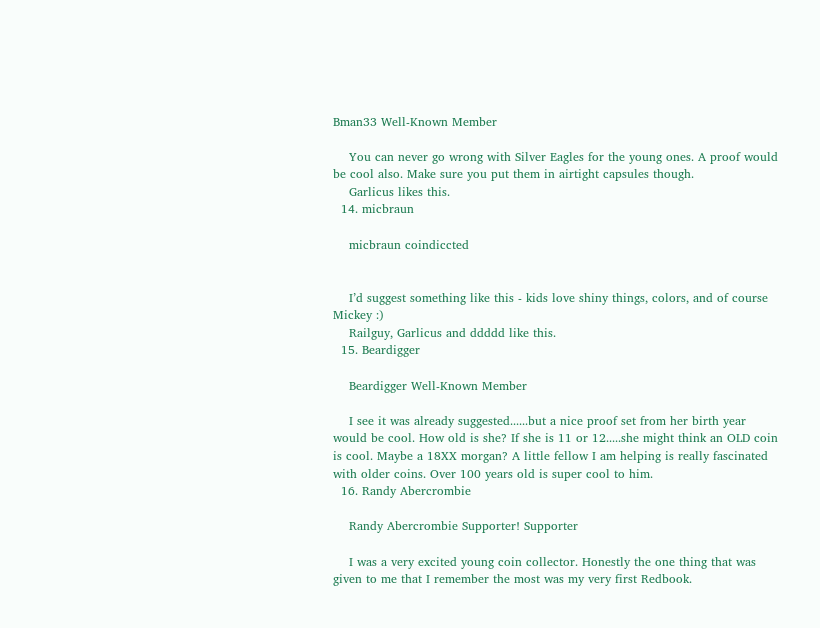Bman33 Well-Known Member

    You can never go wrong with Silver Eagles for the young ones. A proof would be cool also. Make sure you put them in airtight capsules though.
    Garlicus likes this.
  14. micbraun

    micbraun coindiccted


    I’d suggest something like this - kids love shiny things, colors, and of course Mickey :)
    Railguy, Garlicus and ddddd like this.
  15. Beardigger

    Beardigger Well-Known Member

    I see it was already suggested......but a nice proof set from her birth year would be cool. How old is she? If she is 11 or 12.....she might think an OLD coin is cool. Maybe a 18XX morgan? A little fellow I am helping is really fascinated with older coins. Over 100 years old is super cool to him.
  16. Randy Abercrombie

    Randy Abercrombie Supporter! Supporter

    I was a very excited young coin collector. Honestly the one thing that was given to me that I remember the most was my very first Redbook.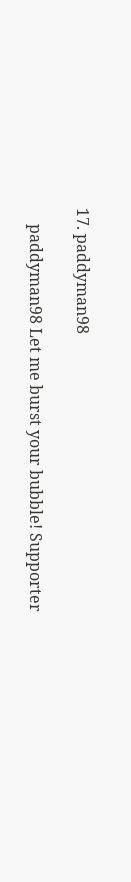17. paddyman98

    paddyman98 Let me burst your bubble! Supporter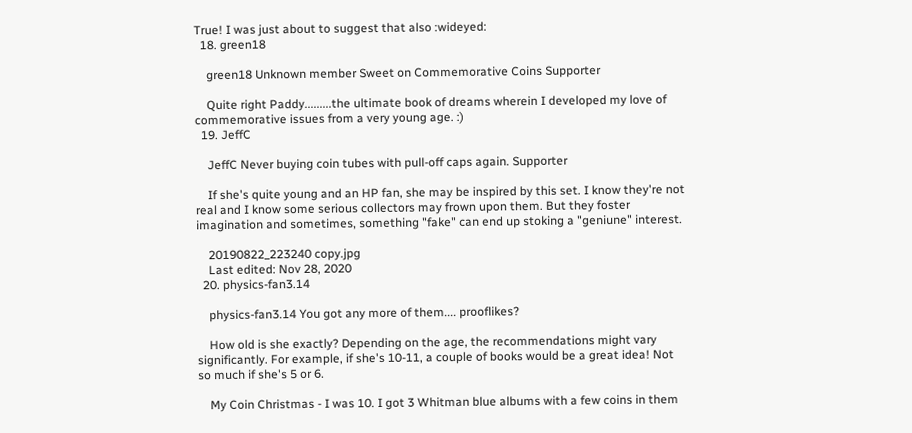True! I was just about to suggest that also :wideyed:
  18. green18

    green18 Unknown member Sweet on Commemorative Coins Supporter

    Quite right Paddy.........the ultimate book of dreams wherein I developed my love of commemorative issues from a very young age. :)
  19. JeffC

    JeffC Never buying coin tubes with pull-off caps again. Supporter

    If she's quite young and an HP fan, she may be inspired by this set. I know they're not real and I know some serious collectors may frown upon them. But they foster imagination and sometimes, something "fake" can end up stoking a "geniune" interest.

    20190822_223240 copy.jpg
    Last edited: Nov 28, 2020
  20. physics-fan3.14

    physics-fan3.14 You got any more of them.... prooflikes?

    How old is she exactly? Depending on the age, the recommendations might vary significantly. For example, if she's 10-11, a couple of books would be a great idea! Not so much if she's 5 or 6.

    My Coin Christmas - I was 10. I got 3 Whitman blue albums with a few coins in them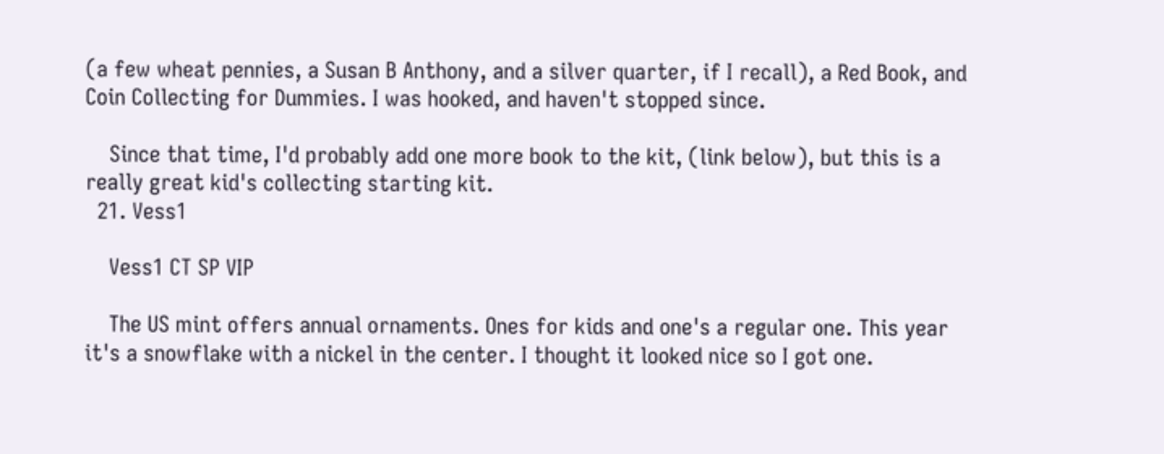(a few wheat pennies, a Susan B Anthony, and a silver quarter, if I recall), a Red Book, and Coin Collecting for Dummies. I was hooked, and haven't stopped since.

    Since that time, I'd probably add one more book to the kit, (link below), but this is a really great kid's collecting starting kit.
  21. Vess1

    Vess1 CT SP VIP

    The US mint offers annual ornaments. Ones for kids and one's a regular one. This year it's a snowflake with a nickel in the center. I thought it looked nice so I got one.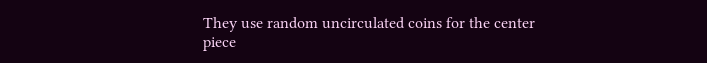They use random uncirculated coins for the center piece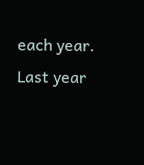each year. Last year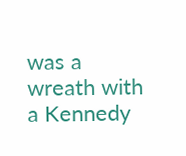was a wreath with a Kennedy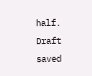half.
Draft saved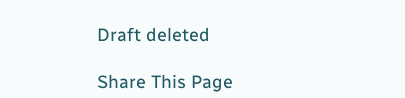Draft deleted

Share This Page